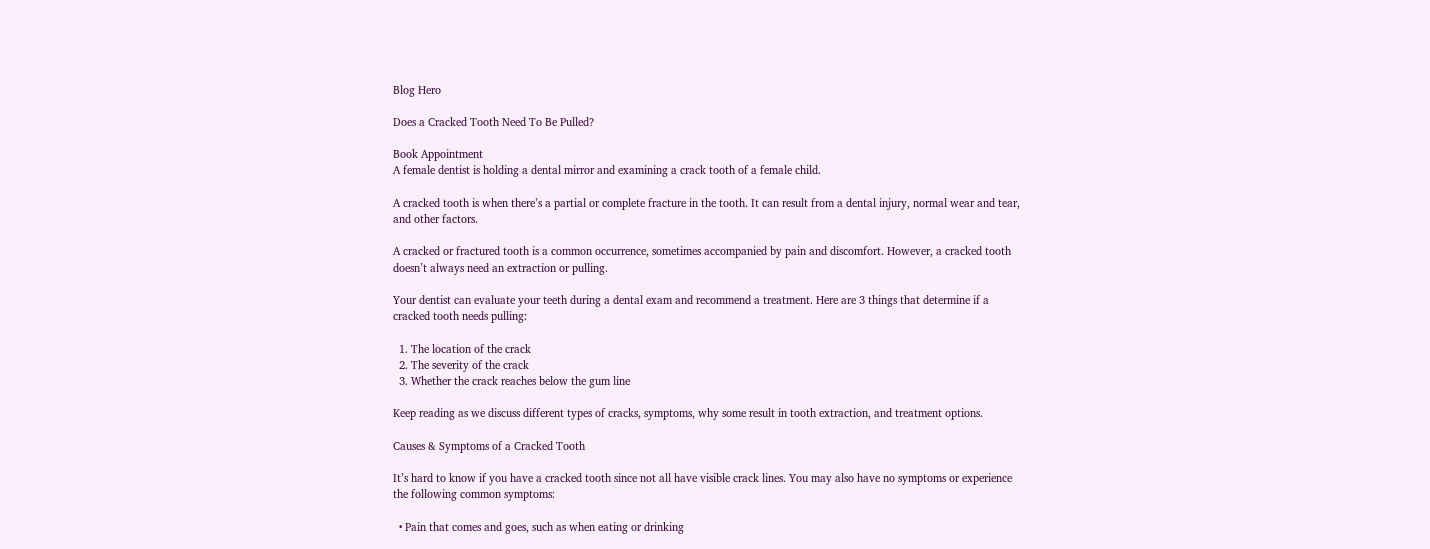Blog Hero

Does a Cracked Tooth Need To Be Pulled?

Book Appointment
A female dentist is holding a dental mirror and examining a crack tooth of a female child.

A cracked tooth is when there’s a partial or complete fracture in the tooth. It can result from a dental injury, normal wear and tear, and other factors.

A cracked or fractured tooth is a common occurrence, sometimes accompanied by pain and discomfort. However, a cracked tooth doesn’t always need an extraction or pulling.

Your dentist can evaluate your teeth during a dental exam and recommend a treatment. Here are 3 things that determine if a cracked tooth needs pulling:

  1. The location of the crack
  2. The severity of the crack
  3. Whether the crack reaches below the gum line

Keep reading as we discuss different types of cracks, symptoms, why some result in tooth extraction, and treatment options.

Causes & Symptoms of a Cracked Tooth

It’s hard to know if you have a cracked tooth since not all have visible crack lines. You may also have no symptoms or experience the following common symptoms:

  • Pain that comes and goes, such as when eating or drinking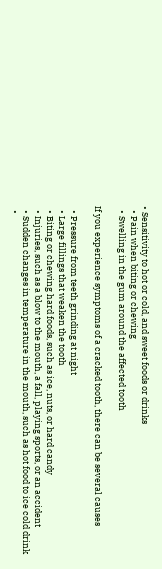• Sensitivity to hot or cold, and sweet foods or drinks
  • Pain when biting or chewing
  • Swelling in the gum around the affected tooth

If you experience symptoms of a cracked tooth, there can be several causes

  • Pressure from teeth grinding at night
  • Large fillings that weaken the tooth
  • Biting or chewing hard foods, such as ice, nuts, or hard candy
  • Injuries, such as a blow to the mouth, a fall, playing sports, or an accident
  • Sudden changes in temperature in the mouth, such as hot food to ice cold drink
  •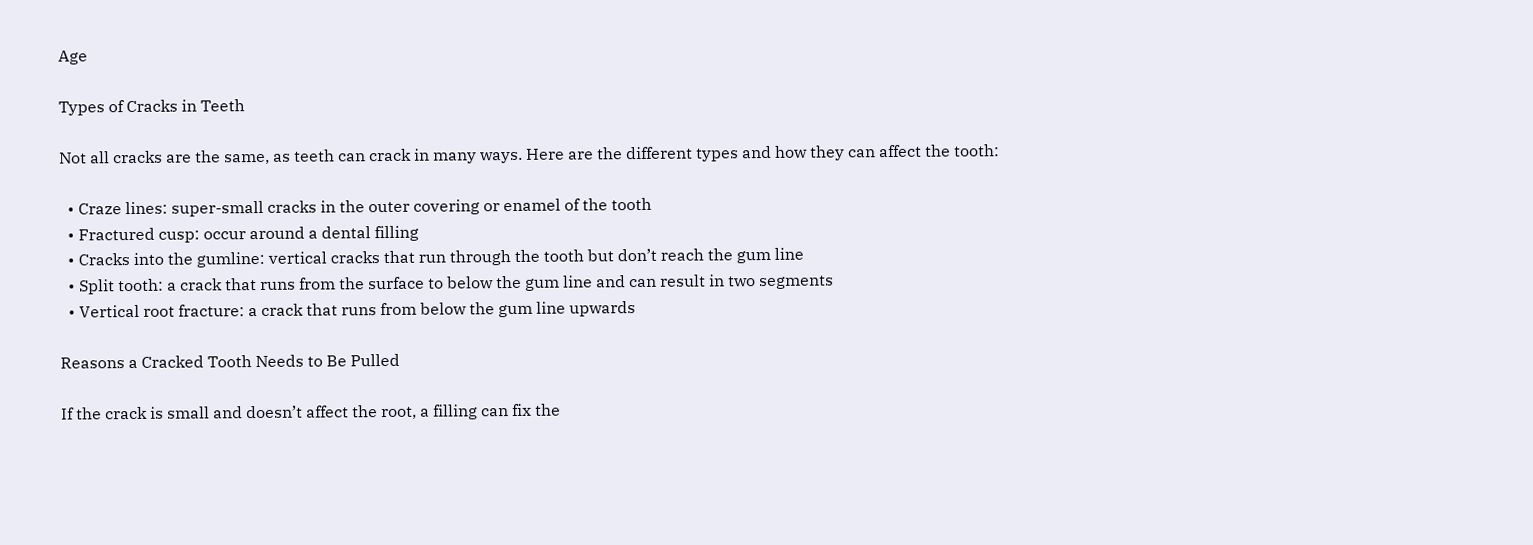Age

Types of Cracks in Teeth

Not all cracks are the same, as teeth can crack in many ways. Here are the different types and how they can affect the tooth:

  • Craze lines: super-small cracks in the outer covering or enamel of the tooth
  • Fractured cusp: occur around a dental filling
  • Cracks into the gumline: vertical cracks that run through the tooth but don’t reach the gum line
  • Split tooth: a crack that runs from the surface to below the gum line and can result in two segments
  • Vertical root fracture: a crack that runs from below the gum line upwards

Reasons a Cracked Tooth Needs to Be Pulled

If the crack is small and doesn’t affect the root, a filling can fix the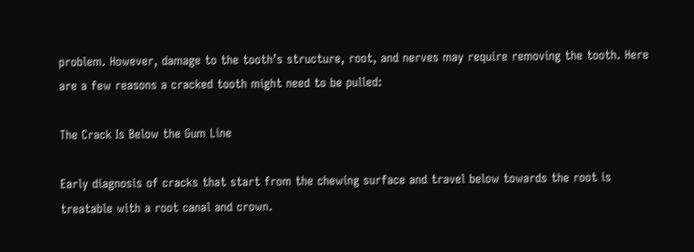problem. However, damage to the tooth’s structure, root, and nerves may require removing the tooth. Here are a few reasons a cracked tooth might need to be pulled:

The Crack Is Below the Gum Line

Early diagnosis of cracks that start from the chewing surface and travel below towards the root is treatable with a root canal and crown.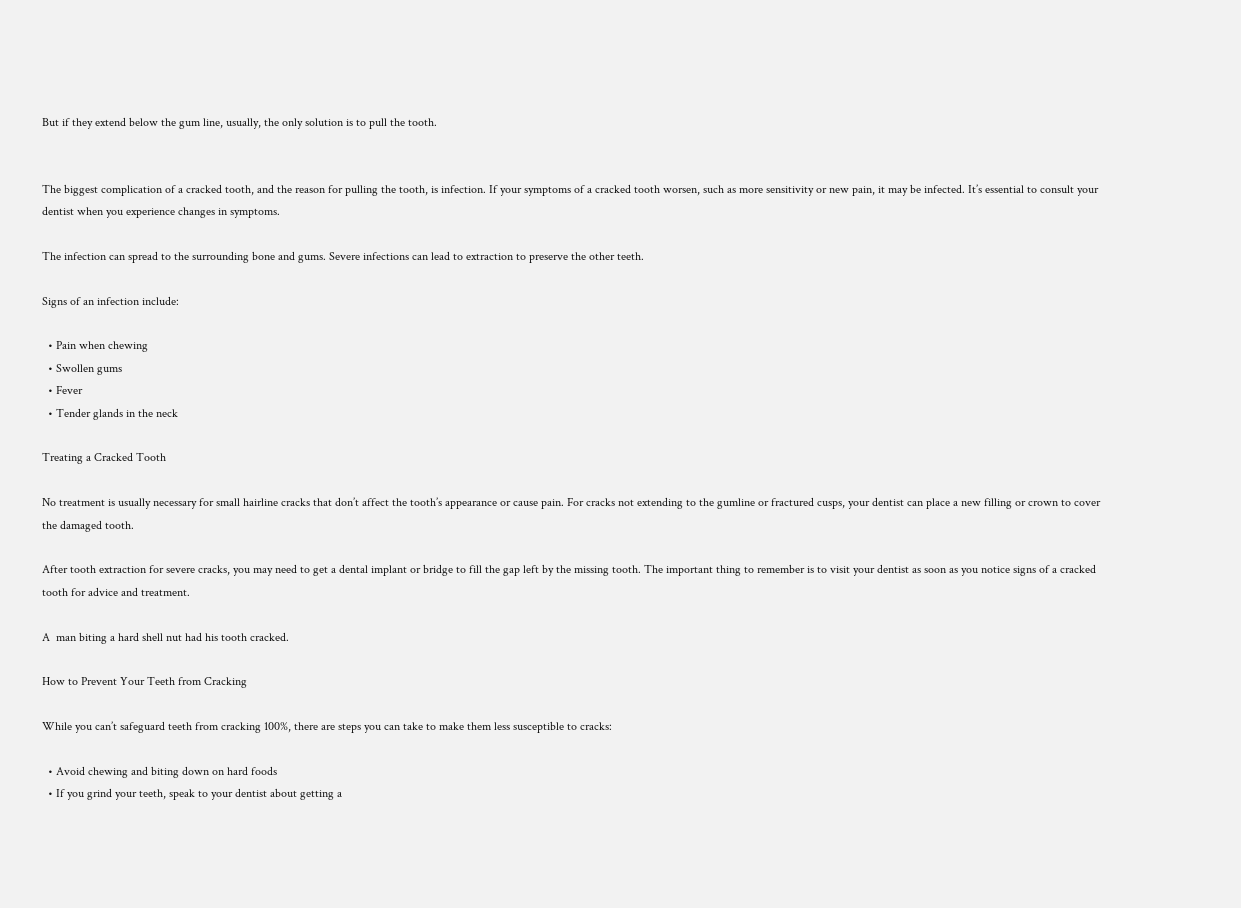But if they extend below the gum line, usually, the only solution is to pull the tooth.


The biggest complication of a cracked tooth, and the reason for pulling the tooth, is infection. If your symptoms of a cracked tooth worsen, such as more sensitivity or new pain, it may be infected. It’s essential to consult your dentist when you experience changes in symptoms.

The infection can spread to the surrounding bone and gums. Severe infections can lead to extraction to preserve the other teeth.

Signs of an infection include:

  • Pain when chewing
  • Swollen gums
  • Fever
  • Tender glands in the neck

Treating a Cracked Tooth

No treatment is usually necessary for small hairline cracks that don’t affect the tooth’s appearance or cause pain. For cracks not extending to the gumline or fractured cusps, your dentist can place a new filling or crown to cover the damaged tooth.

After tooth extraction for severe cracks, you may need to get a dental implant or bridge to fill the gap left by the missing tooth. The important thing to remember is to visit your dentist as soon as you notice signs of a cracked tooth for advice and treatment.

A  man biting a hard shell nut had his tooth cracked.

How to Prevent Your Teeth from Cracking

While you can’t safeguard teeth from cracking 100%, there are steps you can take to make them less susceptible to cracks:

  • Avoid chewing and biting down on hard foods
  • If you grind your teeth, speak to your dentist about getting a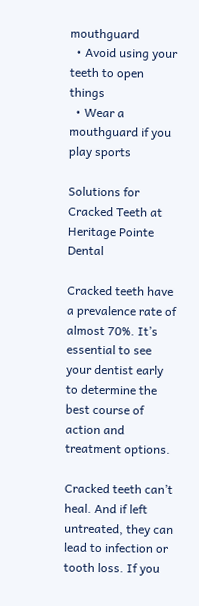mouthguard
  • Avoid using your teeth to open things
  • Wear a mouthguard if you play sports

Solutions for Cracked Teeth at Heritage Pointe Dental

Cracked teeth have a prevalence rate of almost 70%. It’s essential to see your dentist early to determine the best course of action and treatment options.

Cracked teeth can’t heal. And if left untreated, they can lead to infection or tooth loss. If you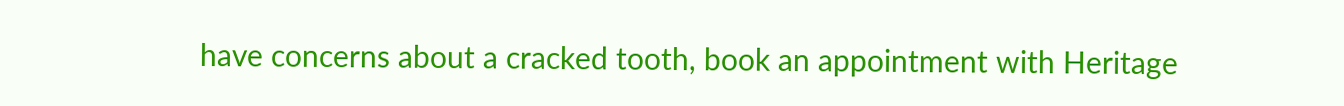have concerns about a cracked tooth, book an appointment with Heritage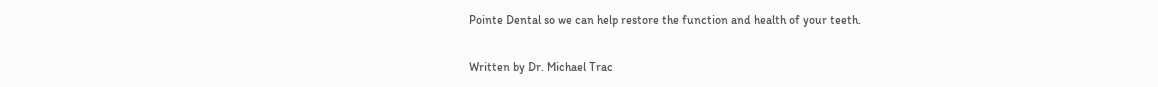Pointe Dental so we can help restore the function and health of your teeth.

Written by Dr. Michael Trac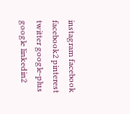instagram facebook facebook2 pinterest twitter google-plus google linkedin2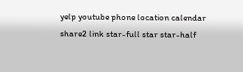yelp youtube phone location calendar share2 link star-full star star-half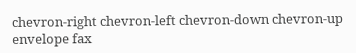chevron-right chevron-left chevron-down chevron-up envelope fax